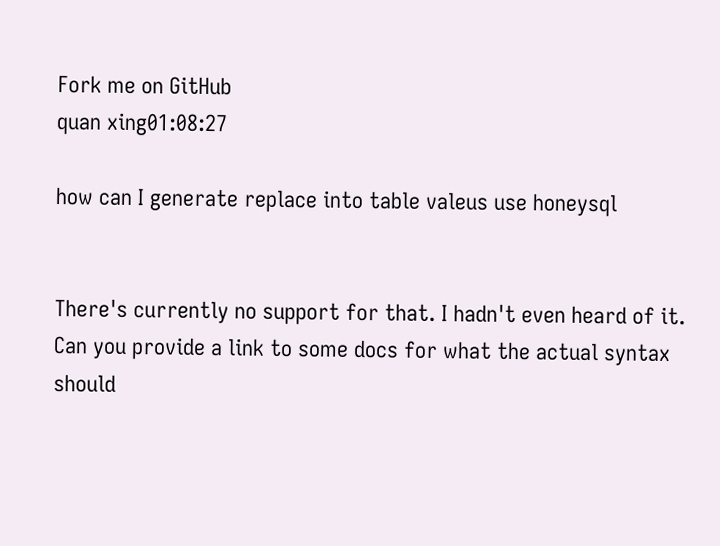Fork me on GitHub
quan xing01:08:27

how can I generate replace into table valeus use honeysql


There's currently no support for that. I hadn't even heard of it. Can you provide a link to some docs for what the actual syntax should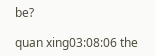be?

quan xing03:08:06 the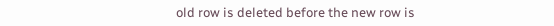old row is deleted before the new row is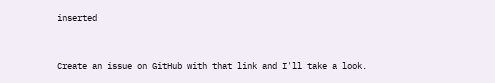inserted


Create an issue on GitHub with that link and I'll take a look.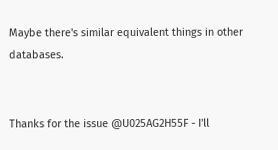Maybe there's similar equivalent things in other databases.


Thanks for the issue @U025AG2H55F - I'll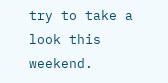try to take a look this weekend.